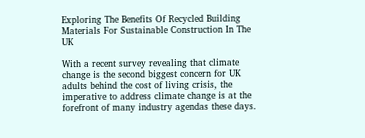Exploring The Benefits Of Recycled Building Materials For Sustainable Construction In The UK

With a recent survey revealing that climate change is the second biggest concern for UK adults behind the cost of living crisis, the imperative to address climate change is at the forefront of many industry agendas these days.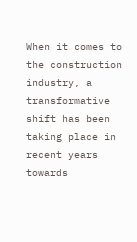When it comes to the construction industry, a transformative shift has been taking place in recent years towards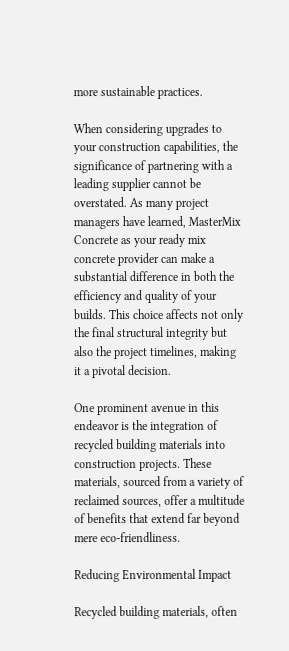more sustainable practices.

When considering upgrades to your construction capabilities, the significance of partnering with a leading supplier cannot be overstated. As many project managers have learned, MasterMix Concrete as your ready mix concrete provider can make a substantial difference in both the efficiency and quality of your builds. This choice affects not only the final structural integrity but also the project timelines, making it a pivotal decision.

One prominent avenue in this endeavor is the integration of recycled building materials into construction projects. These materials, sourced from a variety of reclaimed sources, offer a multitude of benefits that extend far beyond mere eco-friendliness.

Reducing Environmental Impact

Recycled building materials, often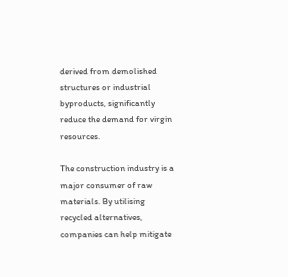derived from demolished structures or industrial byproducts, significantly reduce the demand for virgin resources.

The construction industry is a major consumer of raw materials. By utilising recycled alternatives, companies can help mitigate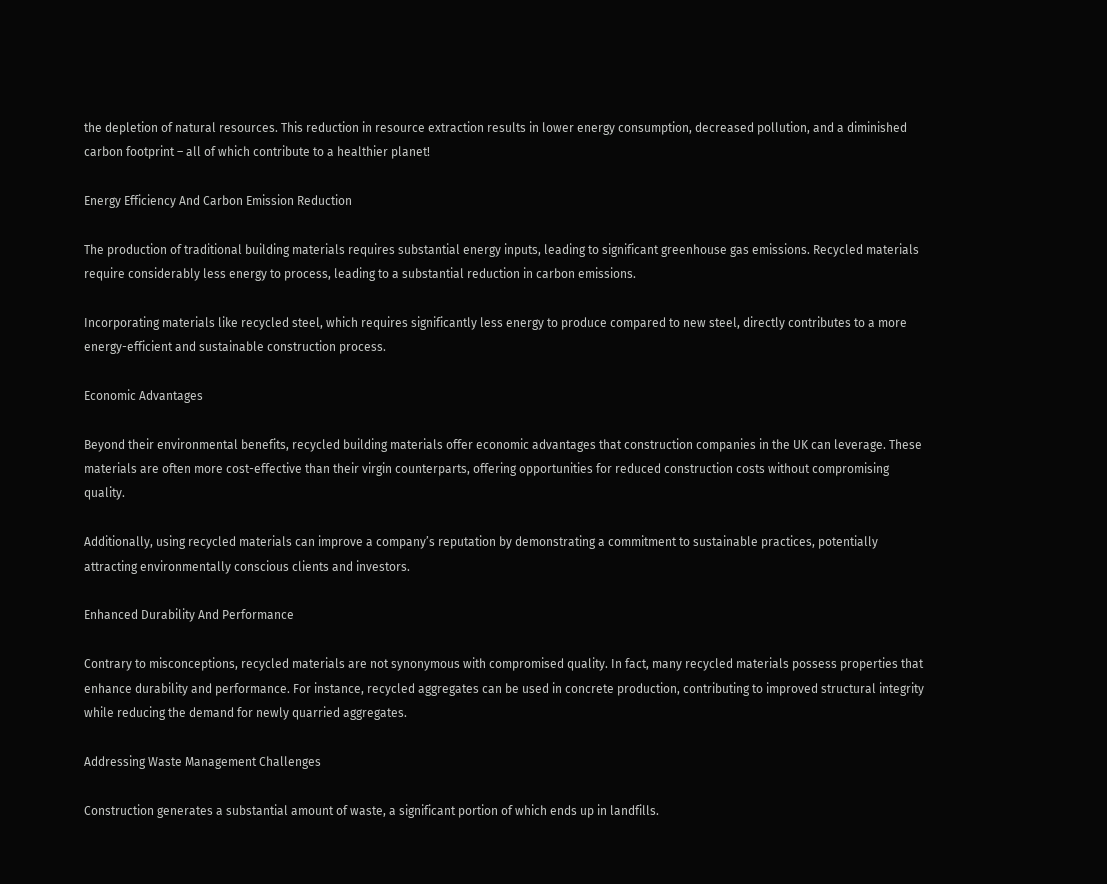the depletion of natural resources. This reduction in resource extraction results in lower energy consumption, decreased pollution, and a diminished carbon footprint – all of which contribute to a healthier planet!

Energy Efficiency And Carbon Emission Reduction

The production of traditional building materials requires substantial energy inputs, leading to significant greenhouse gas emissions. Recycled materials require considerably less energy to process, leading to a substantial reduction in carbon emissions.

Incorporating materials like recycled steel, which requires significantly less energy to produce compared to new steel, directly contributes to a more energy-efficient and sustainable construction process.

Economic Advantages

Beyond their environmental benefits, recycled building materials offer economic advantages that construction companies in the UK can leverage. These materials are often more cost-effective than their virgin counterparts, offering opportunities for reduced construction costs without compromising quality.

Additionally, using recycled materials can improve a company’s reputation by demonstrating a commitment to sustainable practices, potentially attracting environmentally conscious clients and investors.

Enhanced Durability And Performance

Contrary to misconceptions, recycled materials are not synonymous with compromised quality. In fact, many recycled materials possess properties that enhance durability and performance. For instance, recycled aggregates can be used in concrete production, contributing to improved structural integrity while reducing the demand for newly quarried aggregates.

Addressing Waste Management Challenges

Construction generates a substantial amount of waste, a significant portion of which ends up in landfills.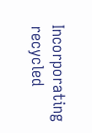Incorporating recycled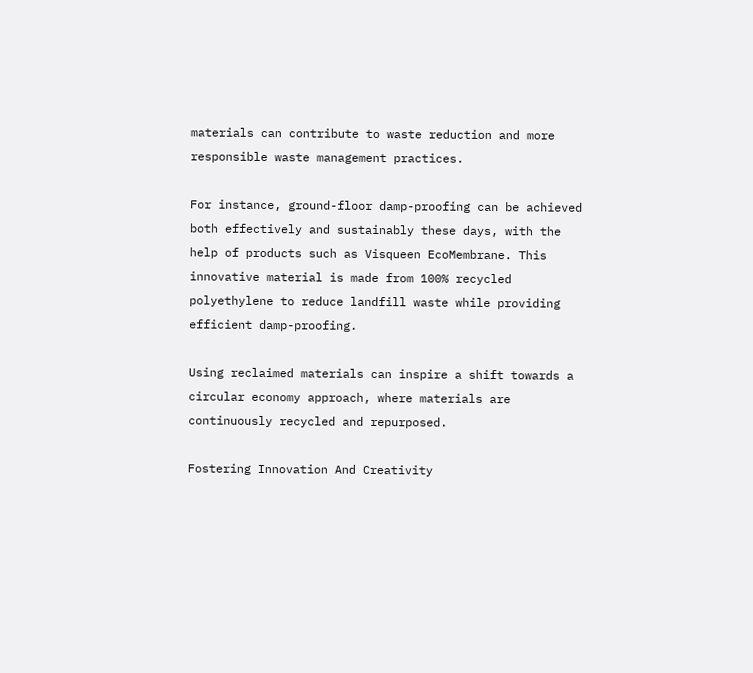materials can contribute to waste reduction and more responsible waste management practices.

For instance, ground-floor damp-proofing can be achieved both effectively and sustainably these days, with the help of products such as Visqueen EcoMembrane. This innovative material is made from 100% recycled polyethylene to reduce landfill waste while providing efficient damp-proofing.

Using reclaimed materials can inspire a shift towards a circular economy approach, where materials are continuously recycled and repurposed.

Fostering Innovation And Creativity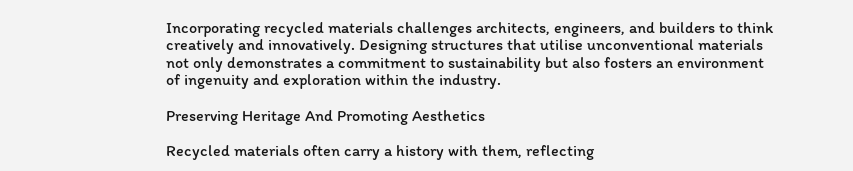Incorporating recycled materials challenges architects, engineers, and builders to think creatively and innovatively. Designing structures that utilise unconventional materials not only demonstrates a commitment to sustainability but also fosters an environment of ingenuity and exploration within the industry.

Preserving Heritage And Promoting Aesthetics

Recycled materials often carry a history with them, reflecting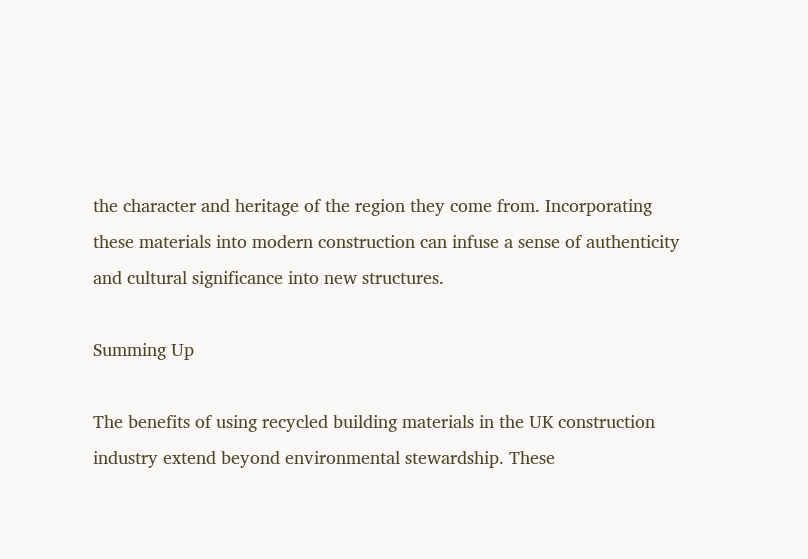the character and heritage of the region they come from. Incorporating these materials into modern construction can infuse a sense of authenticity and cultural significance into new structures.

Summing Up

The benefits of using recycled building materials in the UK construction industry extend beyond environmental stewardship. These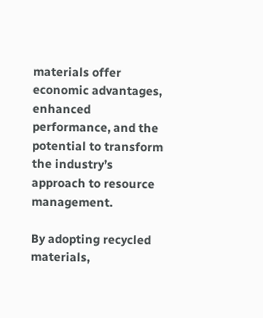materials offer economic advantages, enhanced performance, and the potential to transform the industry’s approach to resource management.

By adopting recycled materials,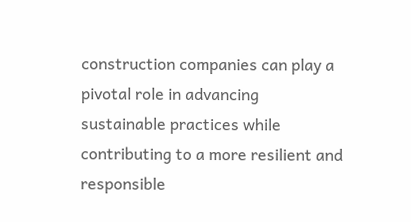construction companies can play a pivotal role in advancing sustainable practices while contributing to a more resilient and responsible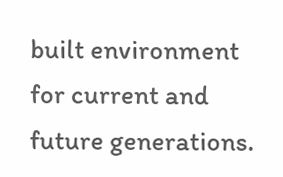built environment for current and future generations.